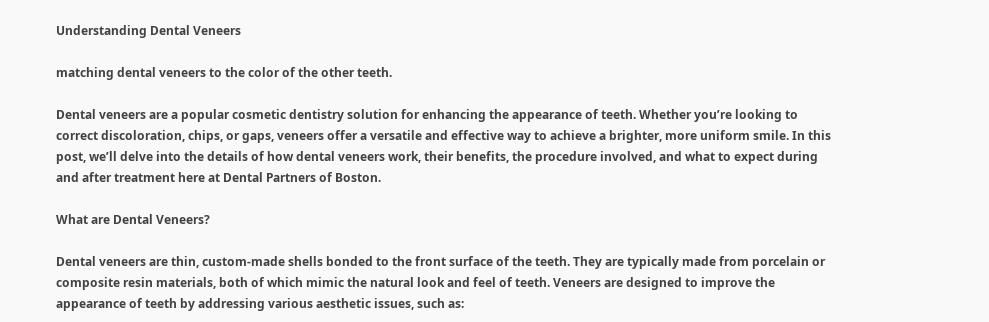Understanding Dental Veneers

matching dental veneers to the color of the other teeth.

Dental veneers are a popular cosmetic dentistry solution for enhancing the appearance of teeth. Whether you’re looking to correct discoloration, chips, or gaps, veneers offer a versatile and effective way to achieve a brighter, more uniform smile. In this post, we’ll delve into the details of how dental veneers work, their benefits, the procedure involved, and what to expect during and after treatment here at Dental Partners of Boston.

What are Dental Veneers?

Dental veneers are thin, custom-made shells bonded to the front surface of the teeth. They are typically made from porcelain or composite resin materials, both of which mimic the natural look and feel of teeth. Veneers are designed to improve the appearance of teeth by addressing various aesthetic issues, such as: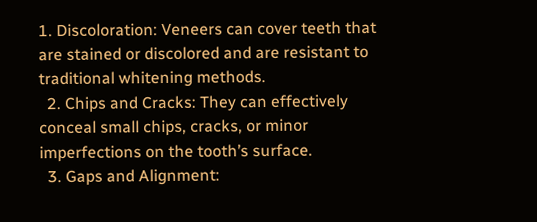1. Discoloration: Veneers can cover teeth that are stained or discolored and are resistant to traditional whitening methods.
  2. Chips and Cracks: They can effectively conceal small chips, cracks, or minor imperfections on the tooth’s surface.
  3. Gaps and Alignment: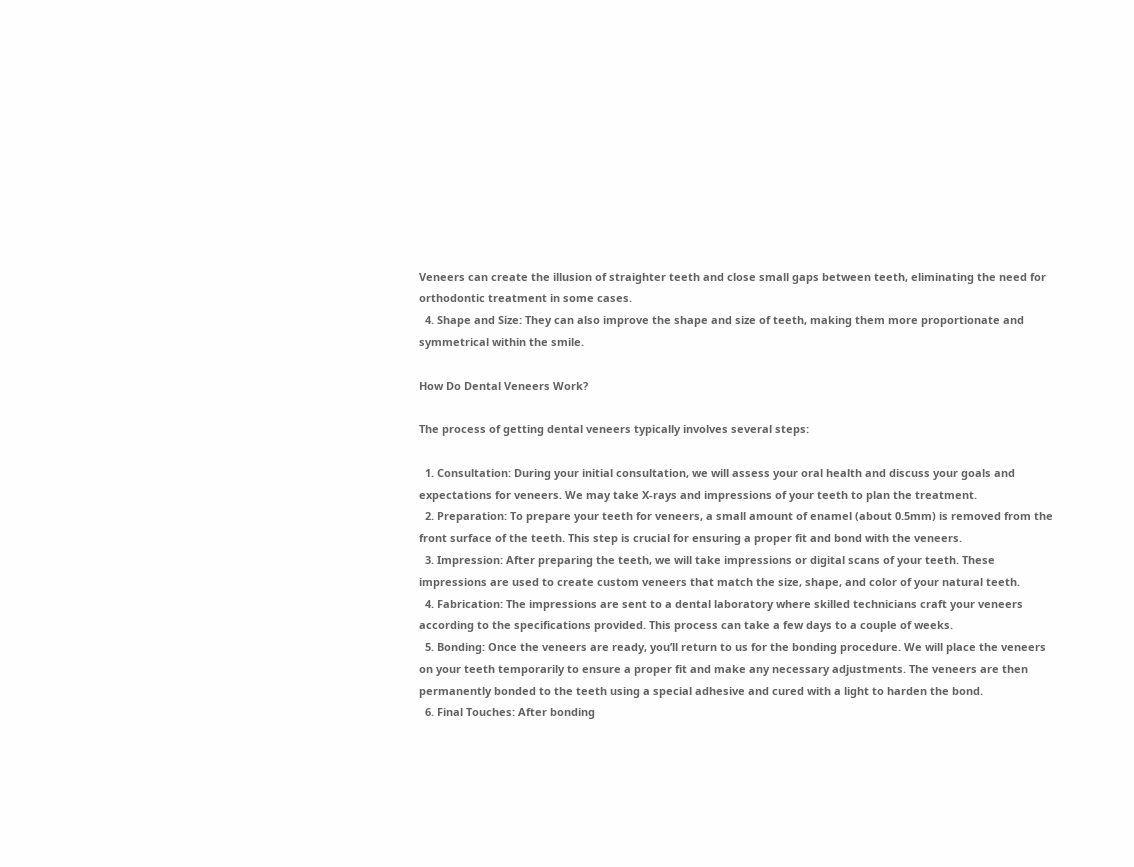Veneers can create the illusion of straighter teeth and close small gaps between teeth, eliminating the need for orthodontic treatment in some cases.
  4. Shape and Size: They can also improve the shape and size of teeth, making them more proportionate and symmetrical within the smile.

How Do Dental Veneers Work?

The process of getting dental veneers typically involves several steps:

  1. Consultation: During your initial consultation, we will assess your oral health and discuss your goals and expectations for veneers. We may take X-rays and impressions of your teeth to plan the treatment.
  2. Preparation: To prepare your teeth for veneers, a small amount of enamel (about 0.5mm) is removed from the front surface of the teeth. This step is crucial for ensuring a proper fit and bond with the veneers.
  3. Impression: After preparing the teeth, we will take impressions or digital scans of your teeth. These impressions are used to create custom veneers that match the size, shape, and color of your natural teeth.
  4. Fabrication: The impressions are sent to a dental laboratory where skilled technicians craft your veneers according to the specifications provided. This process can take a few days to a couple of weeks.
  5. Bonding: Once the veneers are ready, you’ll return to us for the bonding procedure. We will place the veneers on your teeth temporarily to ensure a proper fit and make any necessary adjustments. The veneers are then permanently bonded to the teeth using a special adhesive and cured with a light to harden the bond.
  6. Final Touches: After bonding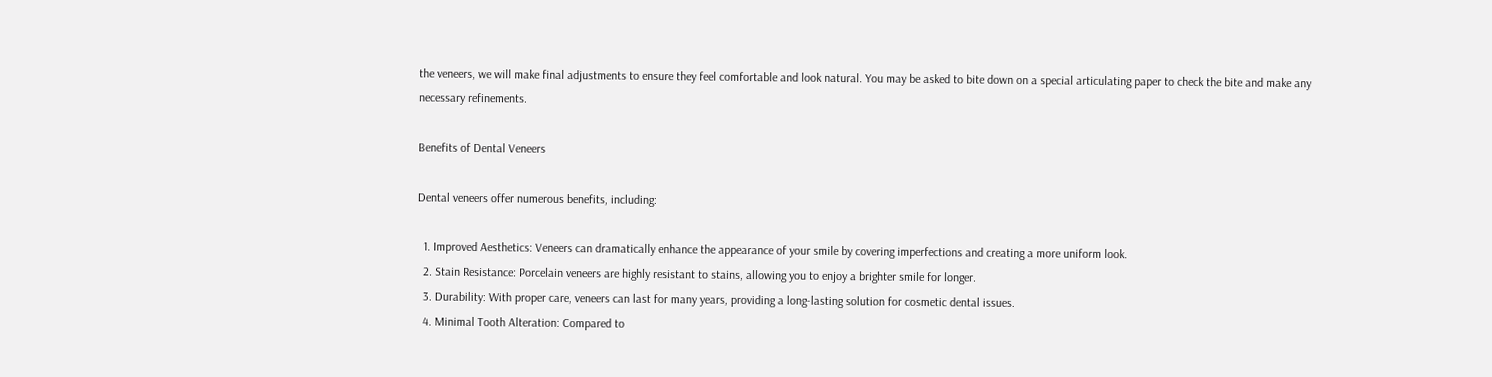the veneers, we will make final adjustments to ensure they feel comfortable and look natural. You may be asked to bite down on a special articulating paper to check the bite and make any necessary refinements.

Benefits of Dental Veneers

Dental veneers offer numerous benefits, including:

  1. Improved Aesthetics: Veneers can dramatically enhance the appearance of your smile by covering imperfections and creating a more uniform look.
  2. Stain Resistance: Porcelain veneers are highly resistant to stains, allowing you to enjoy a brighter smile for longer.
  3. Durability: With proper care, veneers can last for many years, providing a long-lasting solution for cosmetic dental issues.
  4. Minimal Tooth Alteration: Compared to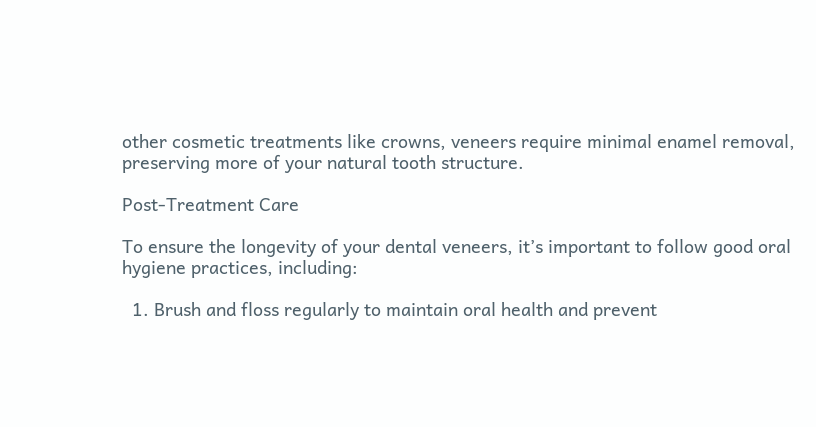other cosmetic treatments like crowns, veneers require minimal enamel removal, preserving more of your natural tooth structure.

Post-Treatment Care

To ensure the longevity of your dental veneers, it’s important to follow good oral hygiene practices, including:

  1. Brush and floss regularly to maintain oral health and prevent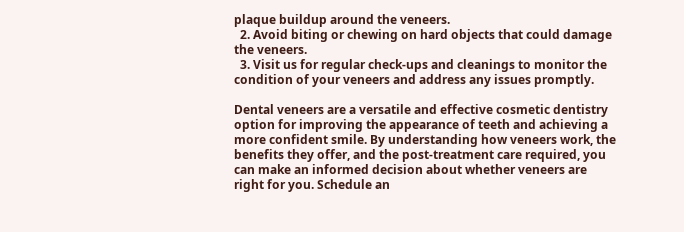plaque buildup around the veneers.
  2. Avoid biting or chewing on hard objects that could damage the veneers.
  3. Visit us for regular check-ups and cleanings to monitor the condition of your veneers and address any issues promptly.

Dental veneers are a versatile and effective cosmetic dentistry option for improving the appearance of teeth and achieving a more confident smile. By understanding how veneers work, the benefits they offer, and the post-treatment care required, you can make an informed decision about whether veneers are right for you. Schedule an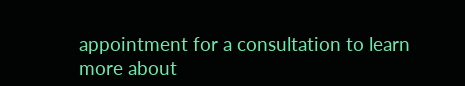appointment for a consultation to learn more about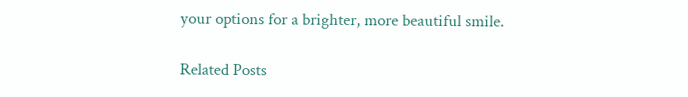your options for a brighter, more beautiful smile.

Related Posts